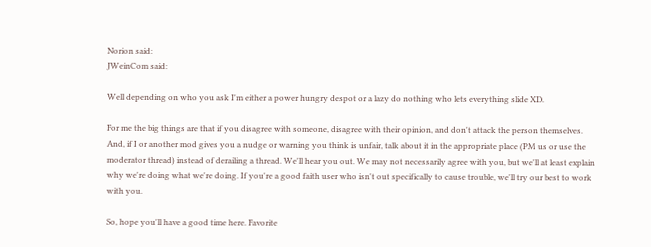Norion said:
JWeinCom said:

Well depending on who you ask I'm either a power hungry despot or a lazy do nothing who lets everything slide XD.

For me the big things are that if you disagree with someone, disagree with their opinion, and don't attack the person themselves. And, if I or another mod gives you a nudge or warning you think is unfair, talk about it in the appropriate place (PM us or use the moderator thread) instead of derailing a thread. We'll hear you out. We may not necessarily agree with you, but we'll at least explain why we're doing what we're doing. If you're a good faith user who isn't out specifically to cause trouble, we'll try our best to work with you.

So, hope you'll have a good time here. Favorite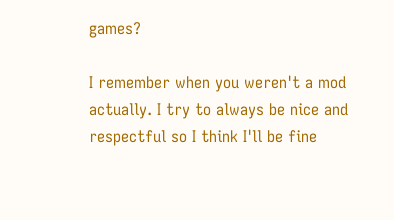games?

I remember when you weren't a mod actually. I try to always be nice and respectful so I think I'll be fine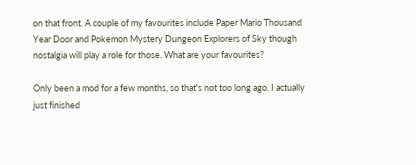on that front. A couple of my favourites include Paper Mario Thousand Year Door and Pokemon Mystery Dungeon Explorers of Sky though nostalgia will play a role for those. What are your favourites?

Only been a mod for a few months, so that's not too long ago. I actually just finished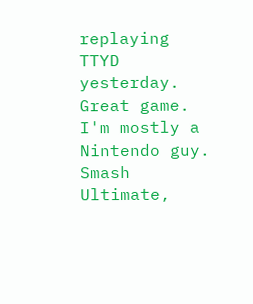replaying TTYD yesterday. Great game. I'm mostly a Nintendo guy. Smash Ultimate,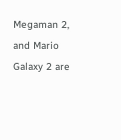Megaman 2,  and Mario Galaxy 2 are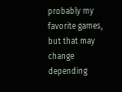probably my favorite games, but that may change depending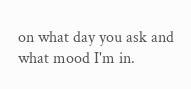on what day you ask and what mood I'm in.